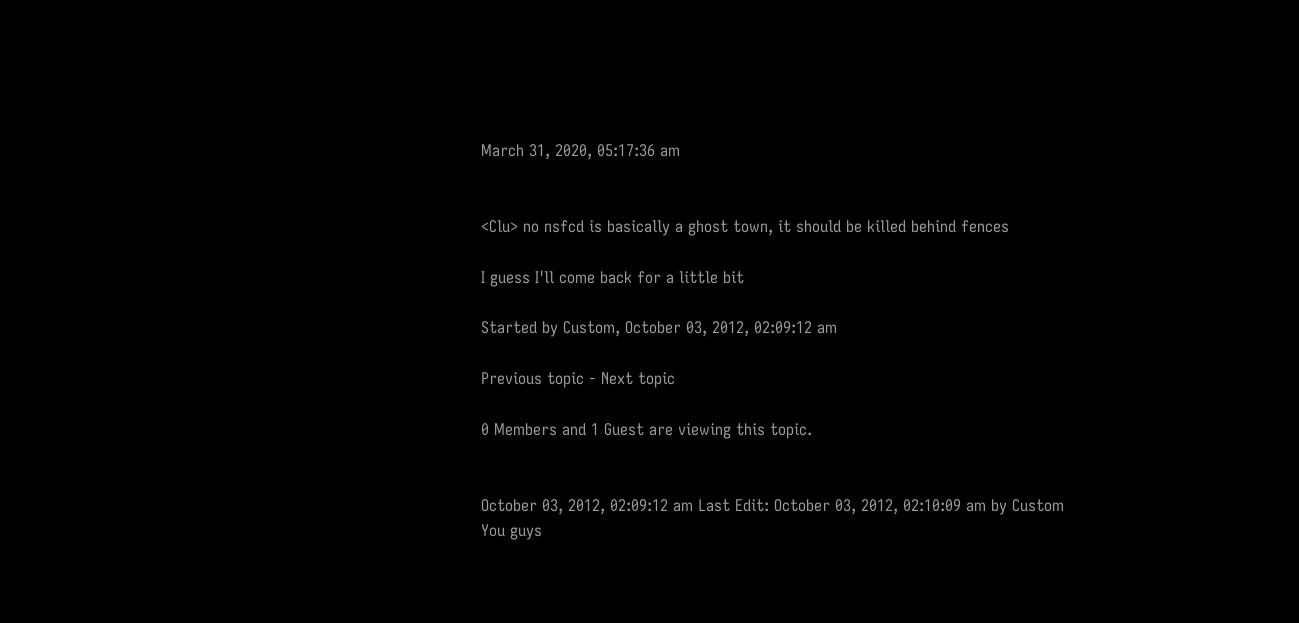March 31, 2020, 05:17:36 am


<Clu> no nsfcd is basically a ghost town, it should be killed behind fences

I guess I'll come back for a little bit

Started by Custom, October 03, 2012, 02:09:12 am

Previous topic - Next topic

0 Members and 1 Guest are viewing this topic.


October 03, 2012, 02:09:12 am Last Edit: October 03, 2012, 02:10:09 am by Custom
You guys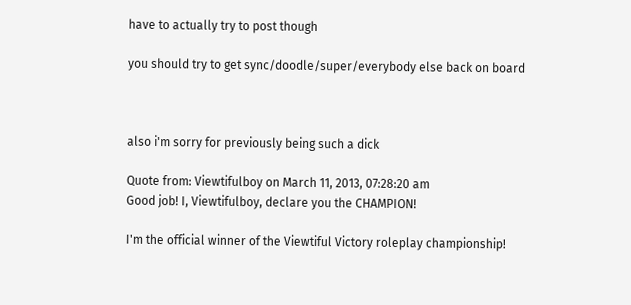have to actually try to post though

you should try to get sync/doodle/super/everybody else back on board



also i'm sorry for previously being such a dick

Quote from: Viewtifulboy on March 11, 2013, 07:28:20 am
Good job! I, Viewtifulboy, declare you the CHAMPION!

I'm the official winner of the Viewtiful Victory roleplay championship!